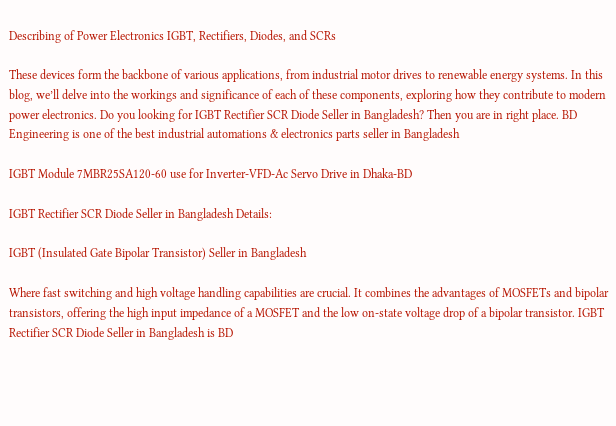Describing of Power Electronics IGBT, Rectifiers, Diodes, and SCRs

These devices form the backbone of various applications, from industrial motor drives to renewable energy systems. In this blog, we’ll delve into the workings and significance of each of these components, exploring how they contribute to modern power electronics. Do you looking for IGBT Rectifier SCR Diode Seller in Bangladesh? Then you are in right place. BD Engineering is one of the best industrial automations & electronics parts seller in Bangladesh

IGBT Module 7MBR25SA120-60 use for Inverter-VFD-Ac Servo Drive in Dhaka-BD

IGBT Rectifier SCR Diode Seller in Bangladesh Details:

IGBT (Insulated Gate Bipolar Transistor) Seller in Bangladesh

Where fast switching and high voltage handling capabilities are crucial. It combines the advantages of MOSFETs and bipolar transistors, offering the high input impedance of a MOSFET and the low on-state voltage drop of a bipolar transistor. IGBT Rectifier SCR Diode Seller in Bangladesh is BD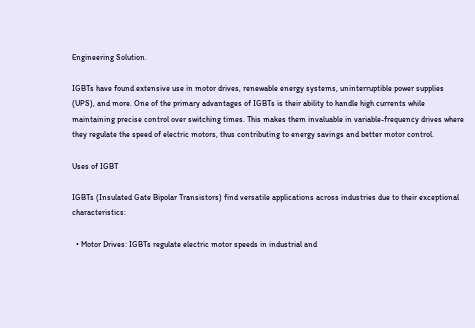Engineering Solution.

IGBTs have found extensive use in motor drives, renewable energy systems, uninterruptible power supplies (UPS), and more. One of the primary advantages of IGBTs is their ability to handle high currents while maintaining precise control over switching times. This makes them invaluable in variable-frequency drives where they regulate the speed of electric motors, thus contributing to energy savings and better motor control.

Uses of IGBT

IGBTs (Insulated Gate Bipolar Transistors) find versatile applications across industries due to their exceptional characteristics:

  • Motor Drives: IGBTs regulate electric motor speeds in industrial and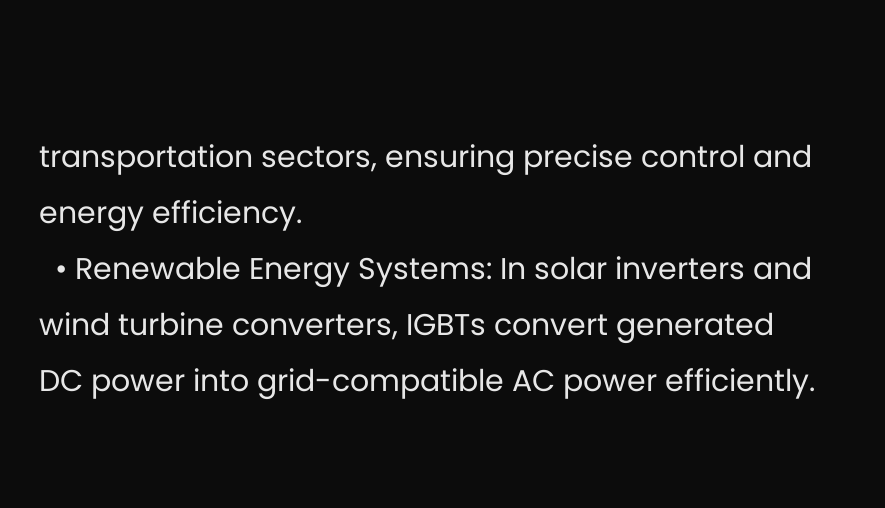transportation sectors, ensuring precise control and energy efficiency.
  • Renewable Energy Systems: In solar inverters and wind turbine converters, IGBTs convert generated DC power into grid-compatible AC power efficiently.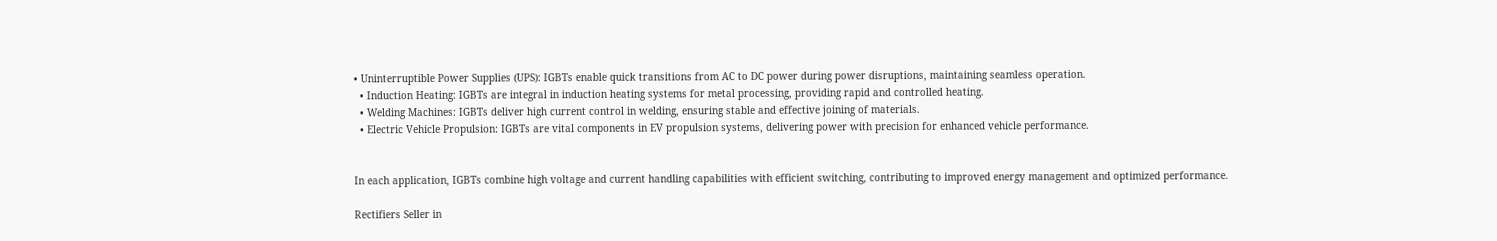• Uninterruptible Power Supplies (UPS): IGBTs enable quick transitions from AC to DC power during power disruptions, maintaining seamless operation.
  • Induction Heating: IGBTs are integral in induction heating systems for metal processing, providing rapid and controlled heating.
  • Welding Machines: IGBTs deliver high current control in welding, ensuring stable and effective joining of materials.
  • Electric Vehicle Propulsion: IGBTs are vital components in EV propulsion systems, delivering power with precision for enhanced vehicle performance.


In each application, IGBTs combine high voltage and current handling capabilities with efficient switching, contributing to improved energy management and optimized performance.

Rectifiers Seller in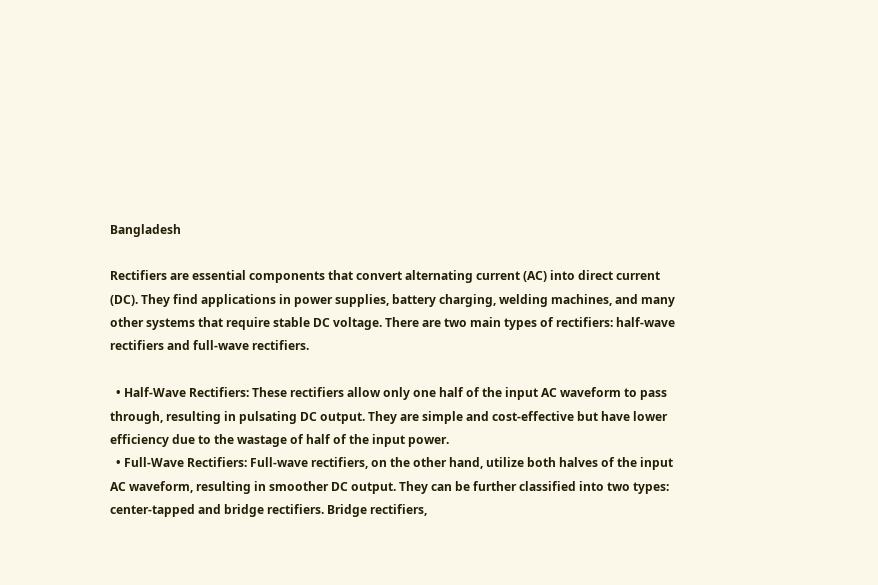Bangladesh

Rectifiers are essential components that convert alternating current (AC) into direct current (DC). They find applications in power supplies, battery charging, welding machines, and many other systems that require stable DC voltage. There are two main types of rectifiers: half-wave rectifiers and full-wave rectifiers.

  • Half-Wave Rectifiers: These rectifiers allow only one half of the input AC waveform to pass through, resulting in pulsating DC output. They are simple and cost-effective but have lower efficiency due to the wastage of half of the input power.
  • Full-Wave Rectifiers: Full-wave rectifiers, on the other hand, utilize both halves of the input AC waveform, resulting in smoother DC output. They can be further classified into two types: center-tapped and bridge rectifiers. Bridge rectifiers,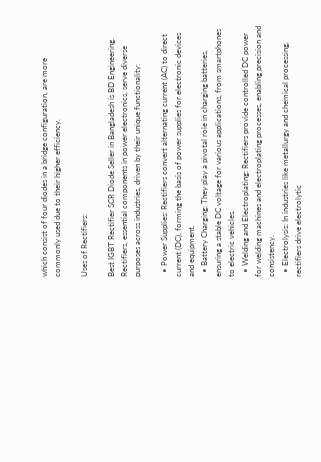which consist of four diodes in a bridge configuration, are more commonly used due to their higher efficiency.

Uses of Rectifiers:

Best IGBT Rectifier SCR Diode Seller in Bangladesh is BD Engineering. Rectifiers, essential components in power electronics, serve diverse purposes across industries, driven by their unique functionality:

  • Power Supplies: Rectifiers convert alternating current (AC) to direct current (DC), forming the basis of power supplies for electronic devices and equipment.
  • Battery Charging: They play a pivotal role in charging batteries, ensuring a stable DC voltage for various applications, from smartphones to electric vehicles.
  • Welding and Electroplating: Rectifiers provide controlled DC power for welding machines and electroplating processes, enabling precision and consistency.
  • Electrolysis: In industries like metallurgy and chemical processing, rectifiers drive electrolytic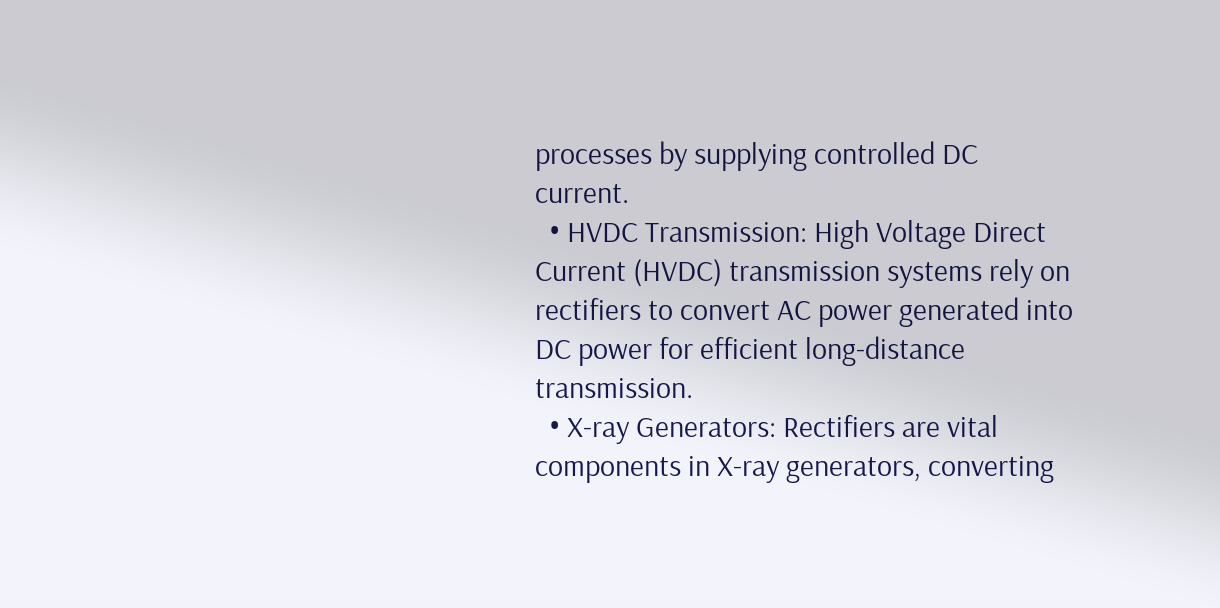processes by supplying controlled DC current.
  • HVDC Transmission: High Voltage Direct Current (HVDC) transmission systems rely on rectifiers to convert AC power generated into DC power for efficient long-distance transmission.
  • X-ray Generators: Rectifiers are vital components in X-ray generators, converting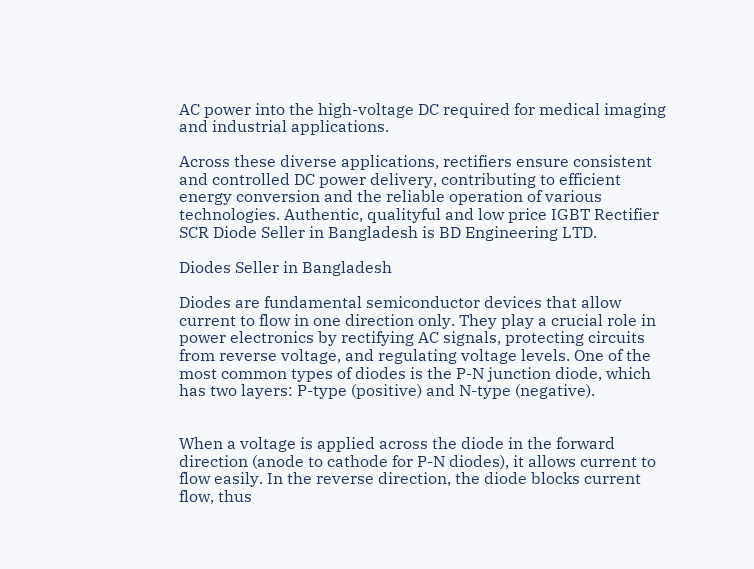AC power into the high-voltage DC required for medical imaging and industrial applications.

Across these diverse applications, rectifiers ensure consistent and controlled DC power delivery, contributing to efficient energy conversion and the reliable operation of various technologies. Authentic, qualityful and low price IGBT Rectifier SCR Diode Seller in Bangladesh is BD Engineering LTD.

Diodes Seller in Bangladesh

Diodes are fundamental semiconductor devices that allow current to flow in one direction only. They play a crucial role in power electronics by rectifying AC signals, protecting circuits from reverse voltage, and regulating voltage levels. One of the most common types of diodes is the P-N junction diode, which has two layers: P-type (positive) and N-type (negative).


When a voltage is applied across the diode in the forward direction (anode to cathode for P-N diodes), it allows current to flow easily. In the reverse direction, the diode blocks current flow, thus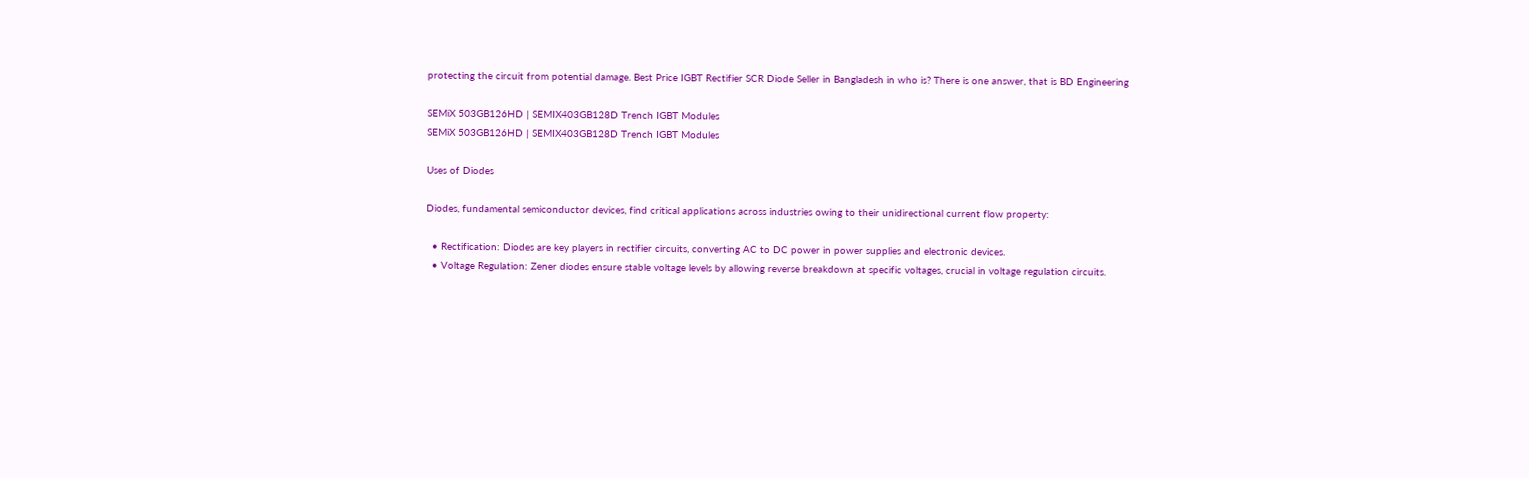protecting the circuit from potential damage. Best Price IGBT Rectifier SCR Diode Seller in Bangladesh in who is? There is one answer, that is BD Engineering

SEMiX 503GB126HD | SEMIX403GB128D Trench IGBT Modules
SEMiX 503GB126HD | SEMIX403GB128D Trench IGBT Modules

Uses of Diodes

Diodes, fundamental semiconductor devices, find critical applications across industries owing to their unidirectional current flow property:

  • Rectification: Diodes are key players in rectifier circuits, converting AC to DC power in power supplies and electronic devices.
  • Voltage Regulation: Zener diodes ensure stable voltage levels by allowing reverse breakdown at specific voltages, crucial in voltage regulation circuits.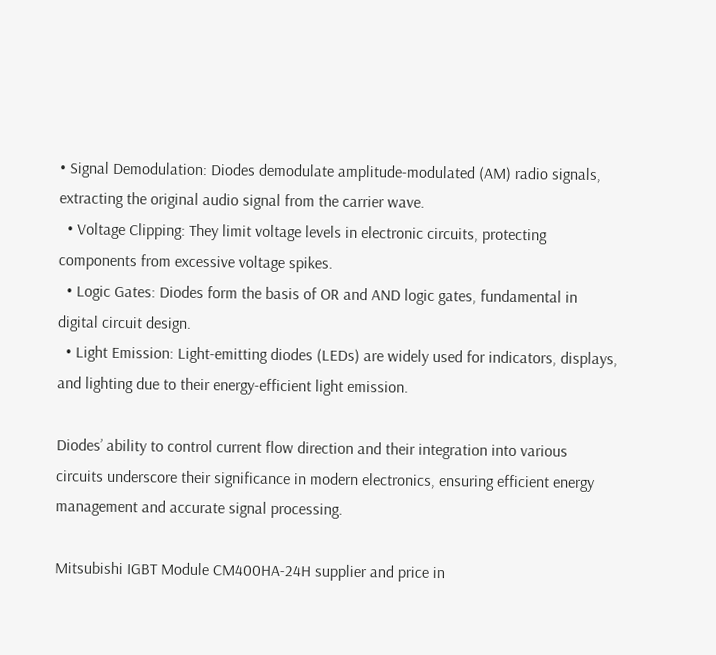• Signal Demodulation: Diodes demodulate amplitude-modulated (AM) radio signals, extracting the original audio signal from the carrier wave.
  • Voltage Clipping: They limit voltage levels in electronic circuits, protecting components from excessive voltage spikes.
  • Logic Gates: Diodes form the basis of OR and AND logic gates, fundamental in digital circuit design.
  • Light Emission: Light-emitting diodes (LEDs) are widely used for indicators, displays, and lighting due to their energy-efficient light emission.

Diodes’ ability to control current flow direction and their integration into various circuits underscore their significance in modern electronics, ensuring efficient energy management and accurate signal processing.

Mitsubishi IGBT Module CM400HA-24H supplier and price in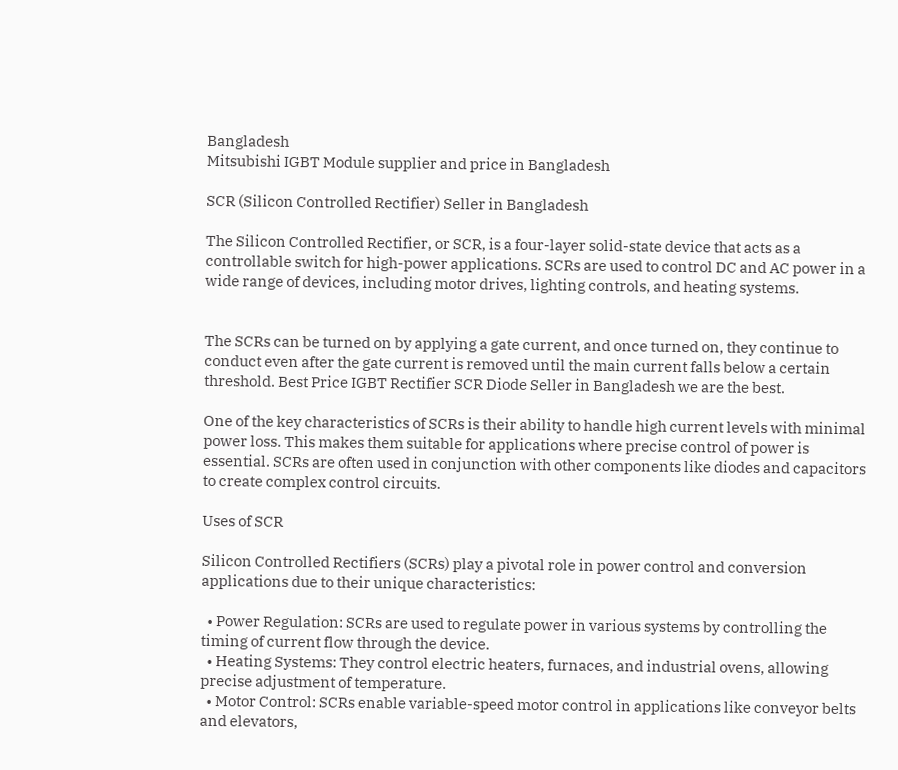Bangladesh
Mitsubishi IGBT Module supplier and price in Bangladesh

SCR (Silicon Controlled Rectifier) Seller in Bangladesh

The Silicon Controlled Rectifier, or SCR, is a four-layer solid-state device that acts as a controllable switch for high-power applications. SCRs are used to control DC and AC power in a wide range of devices, including motor drives, lighting controls, and heating systems.


The SCRs can be turned on by applying a gate current, and once turned on, they continue to conduct even after the gate current is removed until the main current falls below a certain threshold. Best Price IGBT Rectifier SCR Diode Seller in Bangladesh we are the best.

One of the key characteristics of SCRs is their ability to handle high current levels with minimal power loss. This makes them suitable for applications where precise control of power is essential. SCRs are often used in conjunction with other components like diodes and capacitors to create complex control circuits.

Uses of SCR

Silicon Controlled Rectifiers (SCRs) play a pivotal role in power control and conversion applications due to their unique characteristics:

  • Power Regulation: SCRs are used to regulate power in various systems by controlling the timing of current flow through the device.
  • Heating Systems: They control electric heaters, furnaces, and industrial ovens, allowing precise adjustment of temperature.
  • Motor Control: SCRs enable variable-speed motor control in applications like conveyor belts and elevators,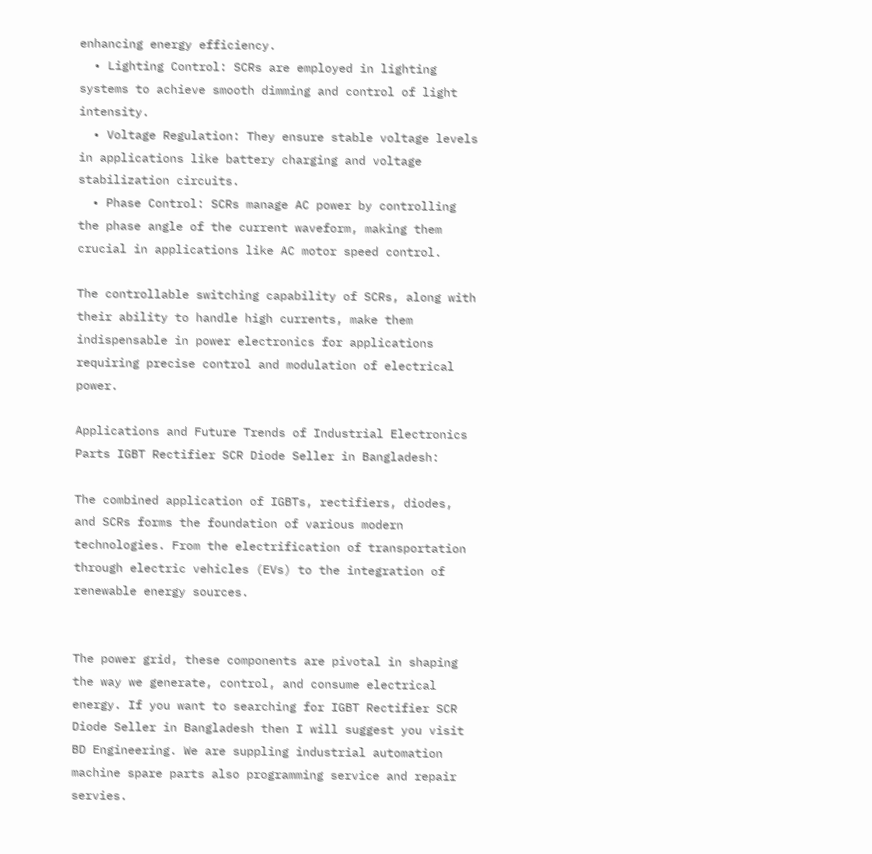enhancing energy efficiency.
  • Lighting Control: SCRs are employed in lighting systems to achieve smooth dimming and control of light intensity.
  • Voltage Regulation: They ensure stable voltage levels in applications like battery charging and voltage stabilization circuits.
  • Phase Control: SCRs manage AC power by controlling the phase angle of the current waveform, making them crucial in applications like AC motor speed control.

The controllable switching capability of SCRs, along with their ability to handle high currents, make them indispensable in power electronics for applications requiring precise control and modulation of electrical power.

Applications and Future Trends of Industrial Electronics Parts IGBT Rectifier SCR Diode Seller in Bangladesh:

The combined application of IGBTs, rectifiers, diodes, and SCRs forms the foundation of various modern technologies. From the electrification of transportation through electric vehicles (EVs) to the integration of renewable energy sources.


The power grid, these components are pivotal in shaping the way we generate, control, and consume electrical energy. If you want to searching for IGBT Rectifier SCR Diode Seller in Bangladesh then I will suggest you visit BD Engineering. We are suppling industrial automation machine spare parts also programming service and repair servies.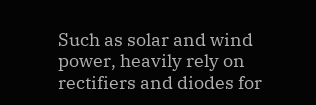Such as solar and wind power, heavily rely on rectifiers and diodes for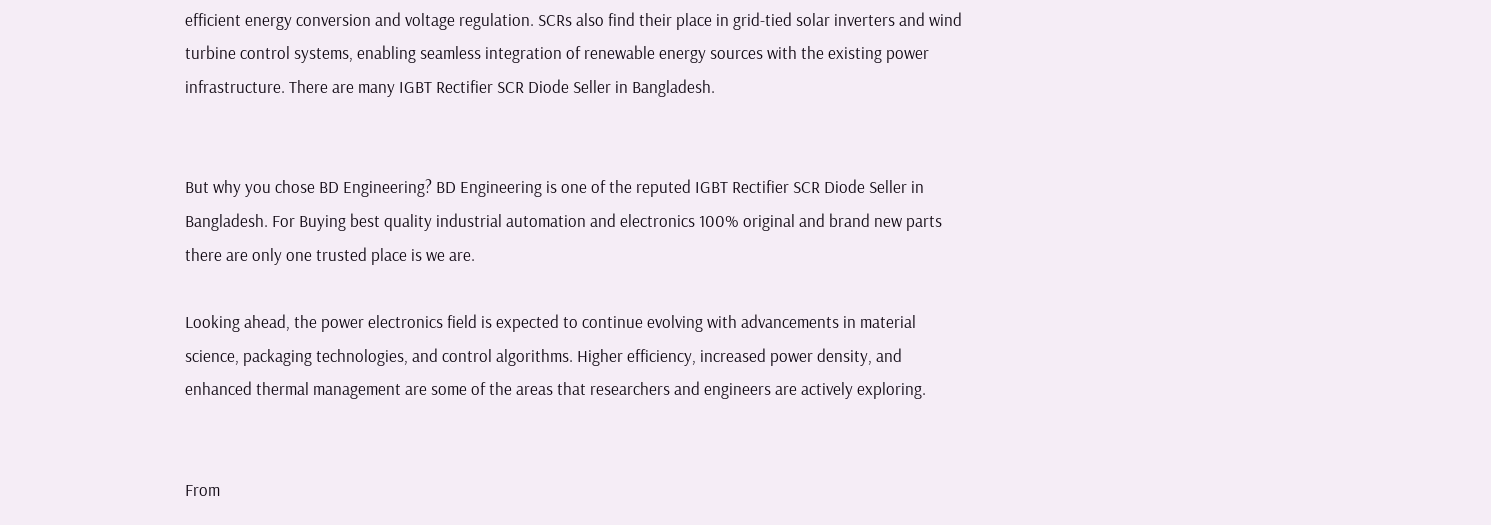efficient energy conversion and voltage regulation. SCRs also find their place in grid-tied solar inverters and wind turbine control systems, enabling seamless integration of renewable energy sources with the existing power infrastructure. There are many IGBT Rectifier SCR Diode Seller in Bangladesh.


But why you chose BD Engineering? BD Engineering is one of the reputed IGBT Rectifier SCR Diode Seller in Bangladesh. For Buying best quality industrial automation and electronics 100% original and brand new parts there are only one trusted place is we are.

Looking ahead, the power electronics field is expected to continue evolving with advancements in material science, packaging technologies, and control algorithms. Higher efficiency, increased power density, and enhanced thermal management are some of the areas that researchers and engineers are actively exploring.


From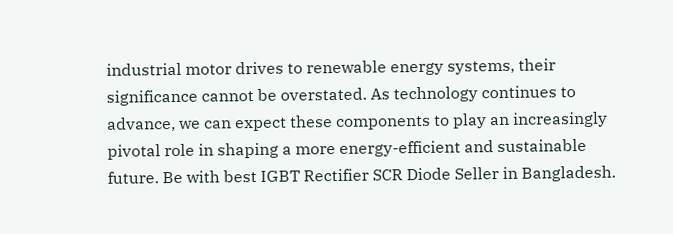industrial motor drives to renewable energy systems, their significance cannot be overstated. As technology continues to advance, we can expect these components to play an increasingly pivotal role in shaping a more energy-efficient and sustainable future. Be with best IGBT Rectifier SCR Diode Seller in Bangladesh.